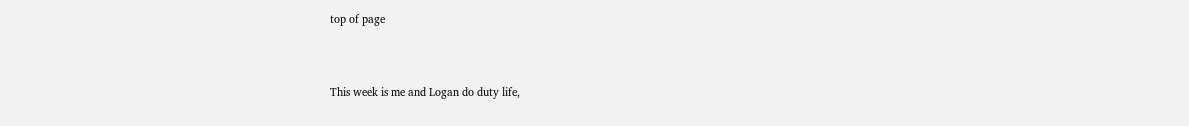top of page



This week is me and Logan do duty life,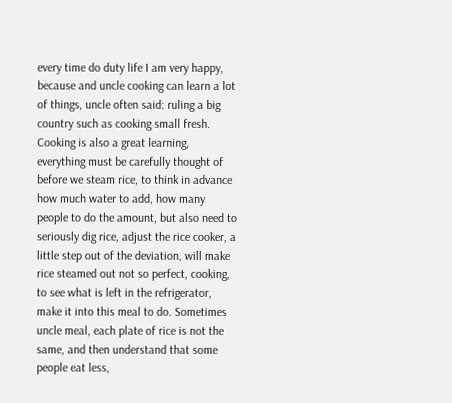every time do duty life I am very happy, because and uncle cooking can learn a lot of things, uncle often said: ruling a big country such as cooking small fresh. Cooking is also a great learning, everything must be carefully thought of before we steam rice, to think in advance how much water to add, how many people to do the amount, but also need to seriously dig rice, adjust the rice cooker, a little step out of the deviation, will make rice steamed out not so perfect, cooking, to see what is left in the refrigerator, make it into this meal to do. Sometimes uncle meal, each plate of rice is not the same, and then understand that some people eat less,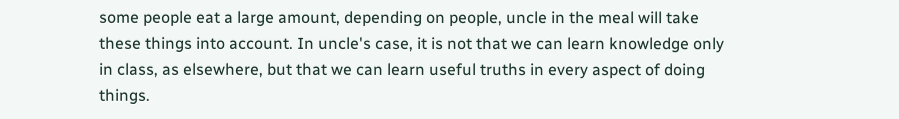some people eat a large amount, depending on people, uncle in the meal will take these things into account. In uncle's case, it is not that we can learn knowledge only in class, as elsewhere, but that we can learn useful truths in every aspect of doing things.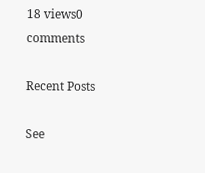18 views0 comments

Recent Posts

See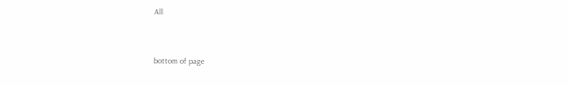All


bottom of page